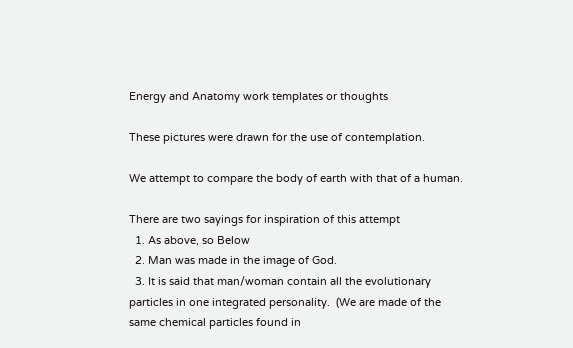Energy and Anatomy work templates or thoughts

These pictures were drawn for the use of contemplation.

We attempt to compare the body of earth with that of a human.

There are two sayings for inspiration of this attempt
  1. As above, so Below
  2. Man was made in the image of God.
  3. It is said that man/woman contain all the evolutionary particles in one integrated personality.  (We are made of the same chemical particles found in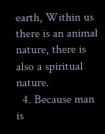earth, Within us there is an animal nature, there is also a spiritual nature.
  4. Because man is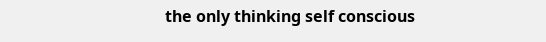the only thinking self conscious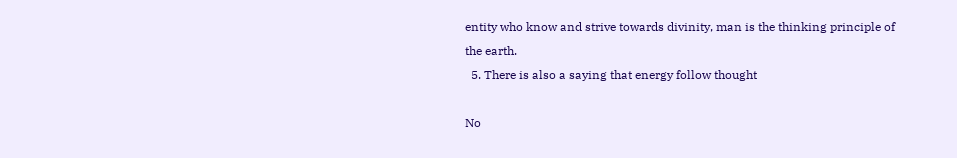entity who know and strive towards divinity, man is the thinking principle of the earth.
  5. There is also a saying that energy follow thought

No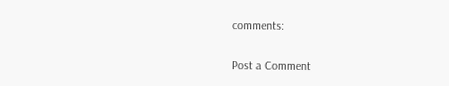comments:

Post a Comment